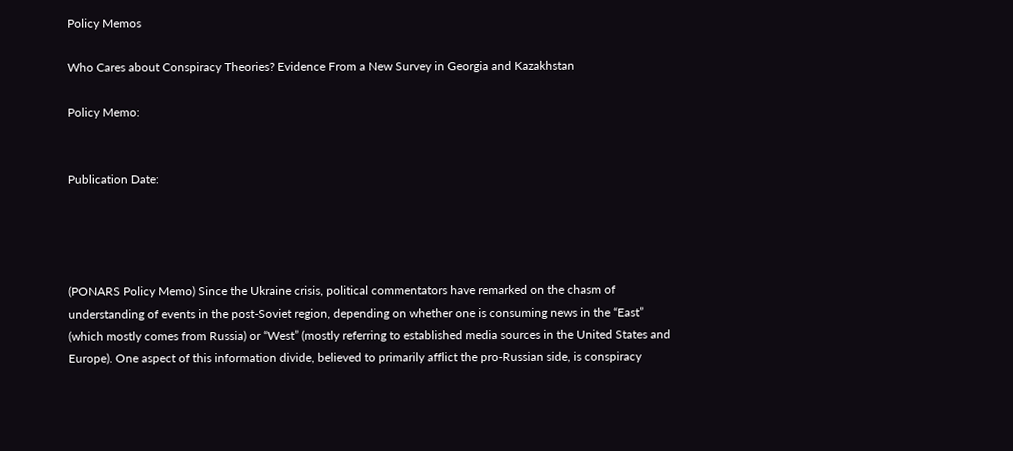Policy Memos

Who Cares about Conspiracy Theories? Evidence From a New Survey in Georgia and Kazakhstan

Policy Memo:


Publication Date:




(PONARS Policy Memo) Since the Ukraine crisis, political commentators have remarked on the chasm of understanding of events in the post-Soviet region, depending on whether one is consuming news in the “East” (which mostly comes from Russia) or “West” (mostly referring to established media sources in the United States and Europe). One aspect of this information divide, believed to primarily afflict the pro-Russian side, is conspiracy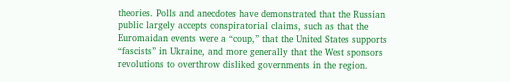theories. Polls and anecdotes have demonstrated that the Russian public largely accepts conspiratorial claims, such as that the Euromaidan events were a “coup,” that the United States supports “fascists” in Ukraine, and more generally that the West sponsors revolutions to overthrow disliked governments in the region.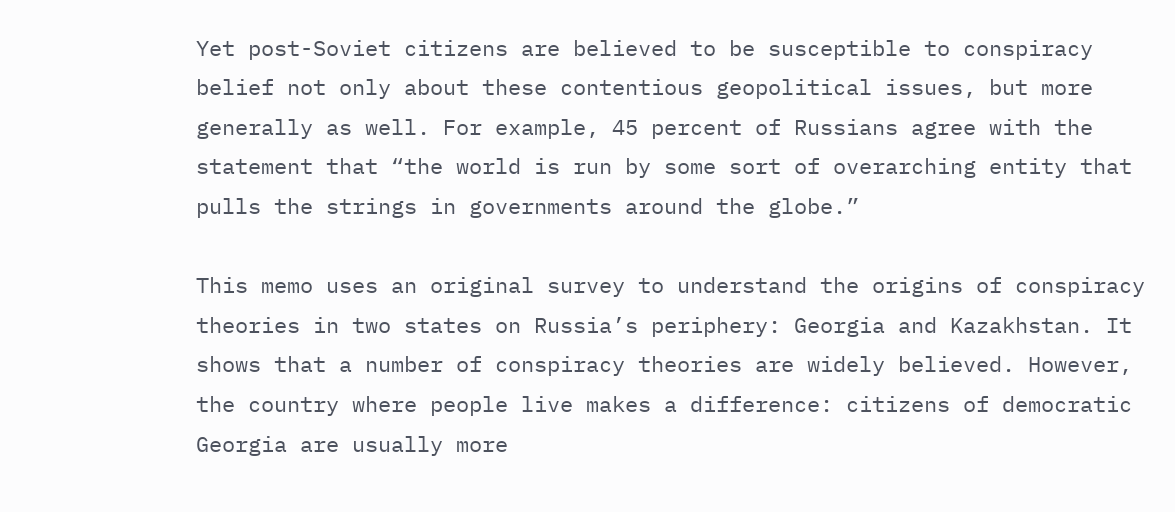Yet post-Soviet citizens are believed to be susceptible to conspiracy belief not only about these contentious geopolitical issues, but more generally as well. For example, 45 percent of Russians agree with the statement that “the world is run by some sort of overarching entity that pulls the strings in governments around the globe.”

This memo uses an original survey to understand the origins of conspiracy theories in two states on Russia’s periphery: Georgia and Kazakhstan. It shows that a number of conspiracy theories are widely believed. However, the country where people live makes a difference: citizens of democratic Georgia are usually more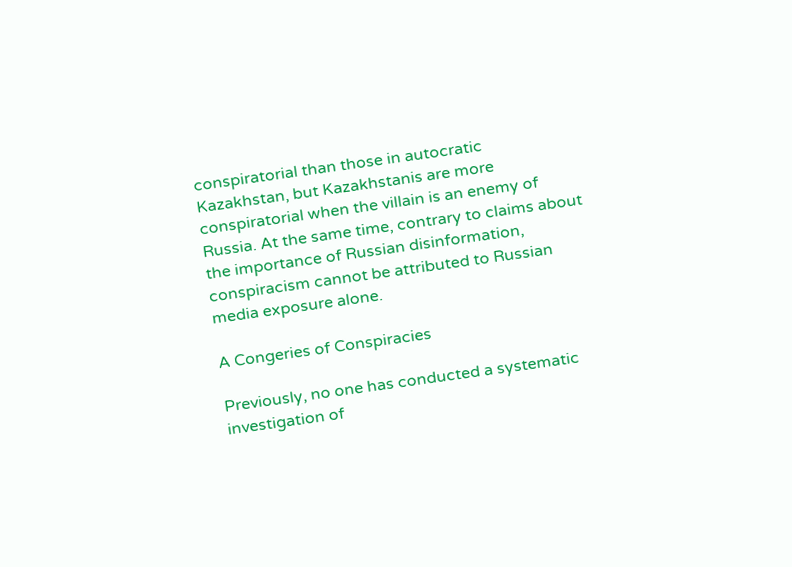conspiratorial than those in autocratic Kazakhstan, but Kazakhstanis are more conspiratorial when the villain is an enemy of Russia. At the same time, contrary to claims about the importance of Russian disinformation, conspiracism cannot be attributed to Russian media exposure alone.

A Congeries of Conspiracies

Previously, no one has conducted a systematic investigation of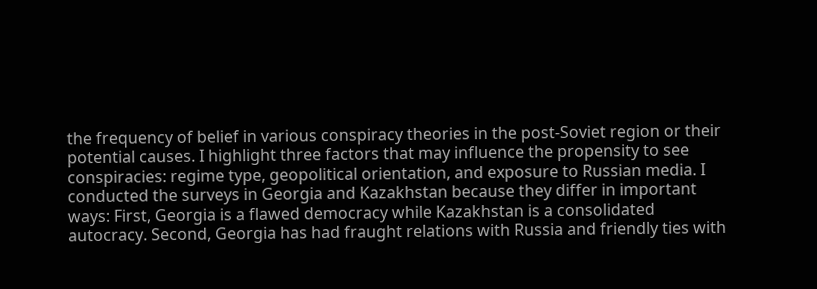the frequency of belief in various conspiracy theories in the post-Soviet region or their potential causes. I highlight three factors that may influence the propensity to see conspiracies: regime type, geopolitical orientation, and exposure to Russian media. I conducted the surveys in Georgia and Kazakhstan because they differ in important ways: First, Georgia is a flawed democracy while Kazakhstan is a consolidated autocracy. Second, Georgia has had fraught relations with Russia and friendly ties with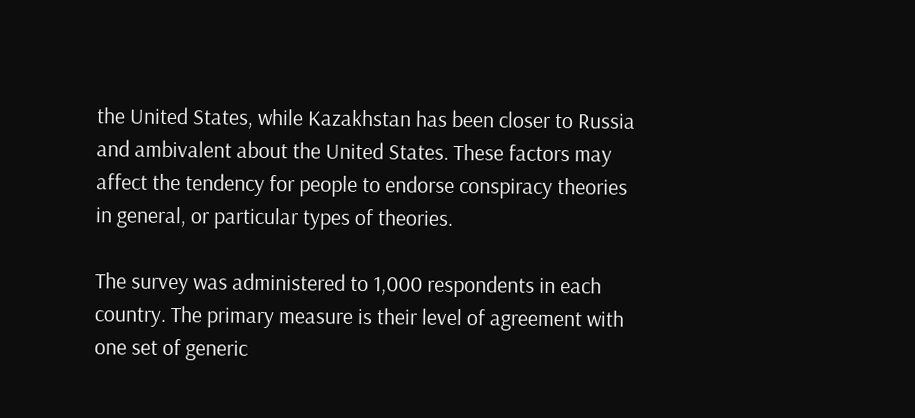the United States, while Kazakhstan has been closer to Russia and ambivalent about the United States. These factors may affect the tendency for people to endorse conspiracy theories in general, or particular types of theories.

The survey was administered to 1,000 respondents in each country. The primary measure is their level of agreement with one set of generic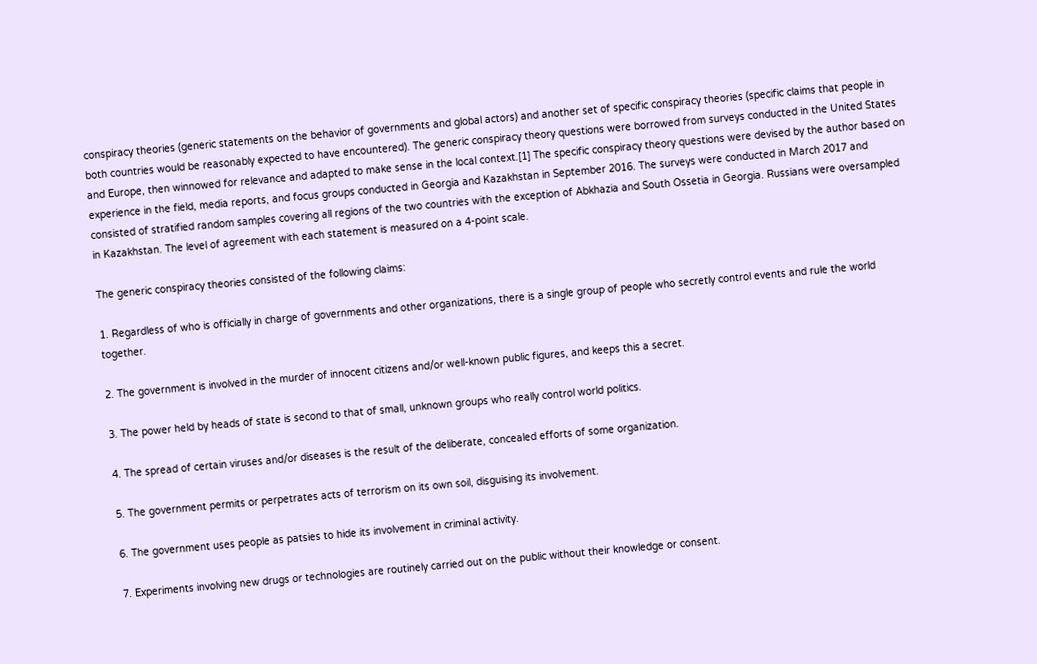conspiracy theories (generic statements on the behavior of governments and global actors) and another set of specific conspiracy theories (specific claims that people in both countries would be reasonably expected to have encountered). The generic conspiracy theory questions were borrowed from surveys conducted in the United States and Europe, then winnowed for relevance and adapted to make sense in the local context.[1] The specific conspiracy theory questions were devised by the author based on experience in the field, media reports, and focus groups conducted in Georgia and Kazakhstan in September 2016. The surveys were conducted in March 2017 and consisted of stratified random samples covering all regions of the two countries with the exception of Abkhazia and South Ossetia in Georgia. Russians were oversampled in Kazakhstan. The level of agreement with each statement is measured on a 4-point scale.

The generic conspiracy theories consisted of the following claims:

1. Regardless of who is officially in charge of governments and other organizations, there is a single group of people who secretly control events and rule the world together.

2. The government is involved in the murder of innocent citizens and/or well-known public figures, and keeps this a secret.

3. The power held by heads of state is second to that of small, unknown groups who really control world politics.

4. The spread of certain viruses and/or diseases is the result of the deliberate, concealed efforts of some organization.

5. The government permits or perpetrates acts of terrorism on its own soil, disguising its involvement.

6. The government uses people as patsies to hide its involvement in criminal activity.

7. Experiments involving new drugs or technologies are routinely carried out on the public without their knowledge or consent.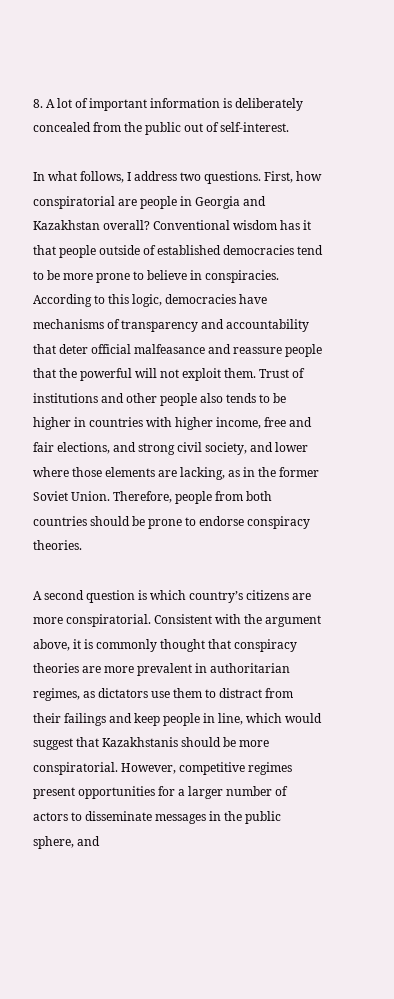8. A lot of important information is deliberately concealed from the public out of self-interest.

In what follows, I address two questions. First, how conspiratorial are people in Georgia and Kazakhstan overall? Conventional wisdom has it that people outside of established democracies tend to be more prone to believe in conspiracies. According to this logic, democracies have mechanisms of transparency and accountability that deter official malfeasance and reassure people that the powerful will not exploit them. Trust of institutions and other people also tends to be higher in countries with higher income, free and fair elections, and strong civil society, and lower where those elements are lacking, as in the former Soviet Union. Therefore, people from both countries should be prone to endorse conspiracy theories.

A second question is which country’s citizens are more conspiratorial. Consistent with the argument above, it is commonly thought that conspiracy theories are more prevalent in authoritarian regimes, as dictators use them to distract from their failings and keep people in line, which would suggest that Kazakhstanis should be more conspiratorial. However, competitive regimes present opportunities for a larger number of actors to disseminate messages in the public sphere, and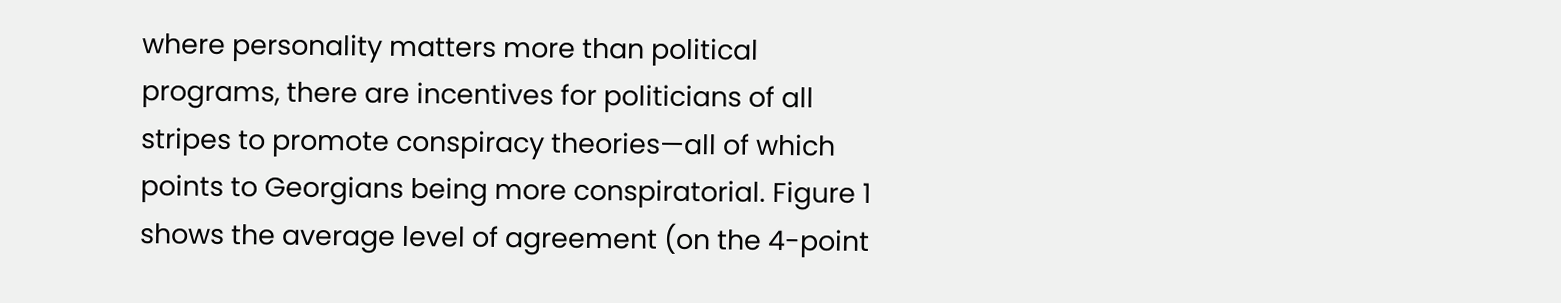where personality matters more than political programs, there are incentives for politicians of all stripes to promote conspiracy theories—all of which points to Georgians being more conspiratorial. Figure 1 shows the average level of agreement (on the 4-point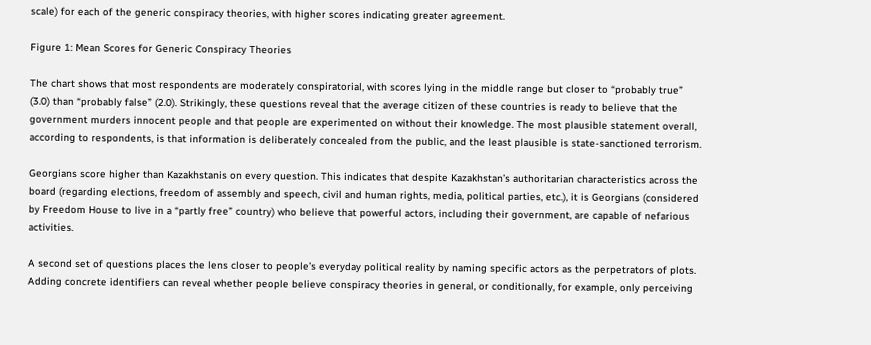scale) for each of the generic conspiracy theories, with higher scores indicating greater agreement.

Figure 1: Mean Scores for Generic Conspiracy Theories

The chart shows that most respondents are moderately conspiratorial, with scores lying in the middle range but closer to “probably true” (3.0) than “probably false” (2.0). Strikingly, these questions reveal that the average citizen of these countries is ready to believe that the government murders innocent people and that people are experimented on without their knowledge. The most plausible statement overall, according to respondents, is that information is deliberately concealed from the public, and the least plausible is state-sanctioned terrorism.

Georgians score higher than Kazakhstanis on every question. This indicates that despite Kazakhstan’s authoritarian characteristics across the board (regarding elections, freedom of assembly and speech, civil and human rights, media, political parties, etc.), it is Georgians (considered by Freedom House to live in a “partly free” country) who believe that powerful actors, including their government, are capable of nefarious activities.

A second set of questions places the lens closer to people’s everyday political reality by naming specific actors as the perpetrators of plots. Adding concrete identifiers can reveal whether people believe conspiracy theories in general, or conditionally, for example, only perceiving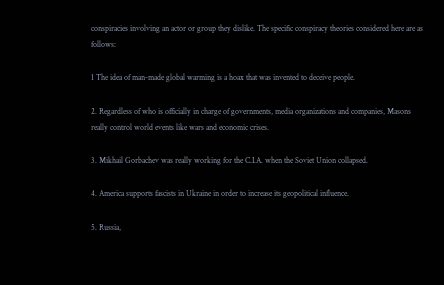conspiracies involving an actor or group they dislike. The specific conspiracy theories considered here are as follows:

1 The idea of man-made global warming is a hoax that was invented to deceive people.

2. Regardless of who is officially in charge of governments, media organizations and companies, Masons really control world events like wars and economic crises.

3. Mikhail Gorbachev was really working for the C.I.A. when the Soviet Union collapsed.

4. America supports fascists in Ukraine in order to increase its geopolitical influence.

5. Russia,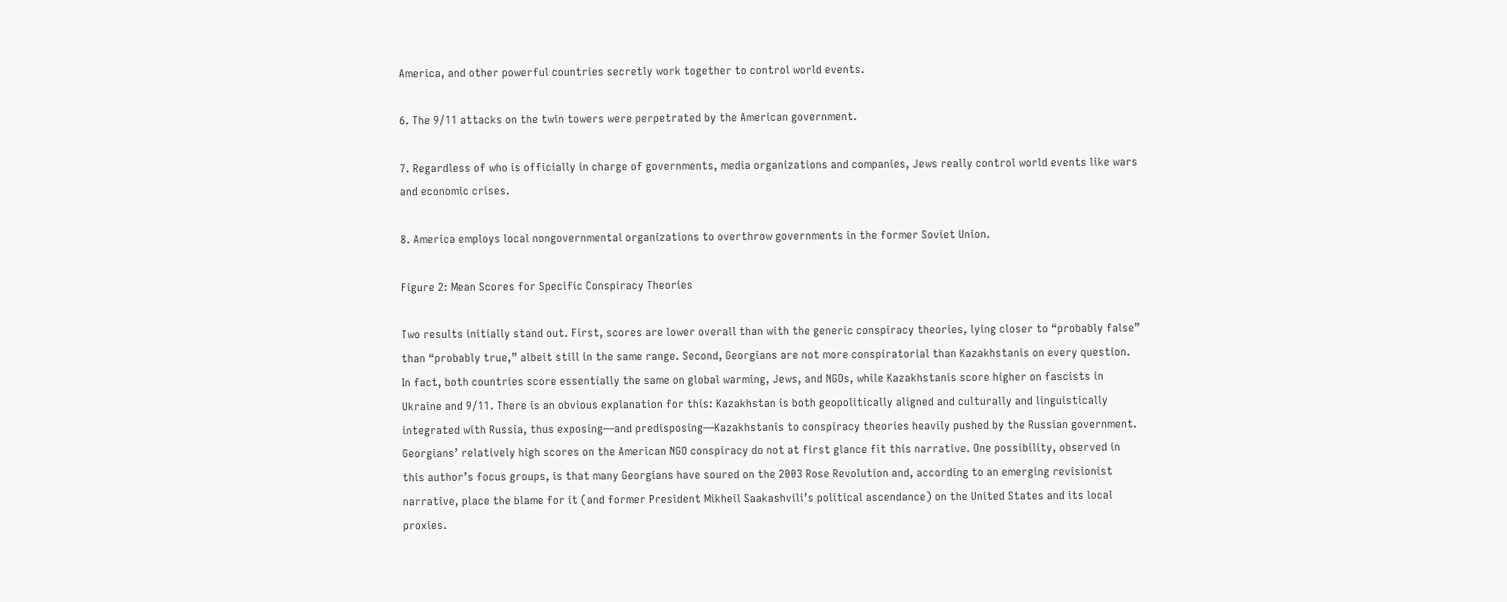America, and other powerful countries secretly work together to control world events.

6. The 9/11 attacks on the twin towers were perpetrated by the American government.

7. Regardless of who is officially in charge of governments, media organizations and companies, Jews really control world events like wars and economic crises.

8. America employs local nongovernmental organizations to overthrow governments in the former Soviet Union.

Figure 2: Mean Scores for Specific Conspiracy Theories

Two results initially stand out. First, scores are lower overall than with the generic conspiracy theories, lying closer to “probably false” than “probably true,” albeit still in the same range. Second, Georgians are not more conspiratorial than Kazakhstanis on every question. In fact, both countries score essentially the same on global warming, Jews, and NGOs, while Kazakhstanis score higher on fascists in Ukraine and 9/11. There is an obvious explanation for this: Kazakhstan is both geopolitically aligned and culturally and linguistically integrated with Russia, thus exposing—and predisposing—Kazakhstanis to conspiracy theories heavily pushed by the Russian government. Georgians’ relatively high scores on the American NGO conspiracy do not at first glance fit this narrative. One possibility, observed in this author’s focus groups, is that many Georgians have soured on the 2003 Rose Revolution and, according to an emerging revisionist narrative, place the blame for it (and former President Mikheil Saakashvili’s political ascendance) on the United States and its local proxies.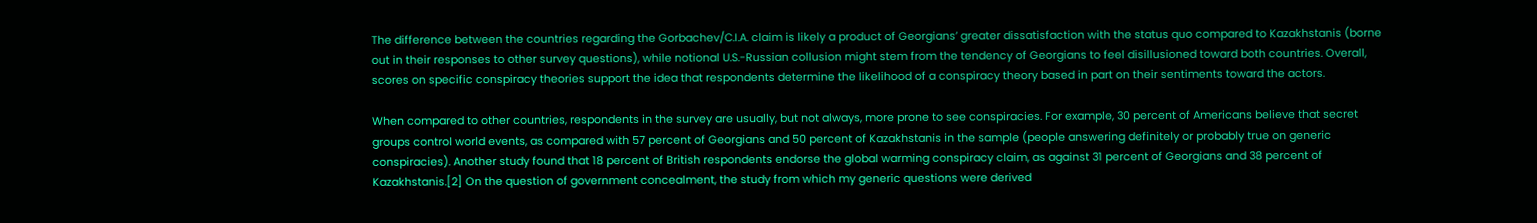The difference between the countries regarding the Gorbachev/C.I.A. claim is likely a product of Georgians’ greater dissatisfaction with the status quo compared to Kazakhstanis (borne out in their responses to other survey questions), while notional U.S.-Russian collusion might stem from the tendency of Georgians to feel disillusioned toward both countries. Overall, scores on specific conspiracy theories support the idea that respondents determine the likelihood of a conspiracy theory based in part on their sentiments toward the actors.

When compared to other countries, respondents in the survey are usually, but not always, more prone to see conspiracies. For example, 30 percent of Americans believe that secret groups control world events, as compared with 57 percent of Georgians and 50 percent of Kazakhstanis in the sample (people answering definitely or probably true on generic conspiracies). Another study found that 18 percent of British respondents endorse the global warming conspiracy claim, as against 31 percent of Georgians and 38 percent of Kazakhstanis.[2] On the question of government concealment, the study from which my generic questions were derived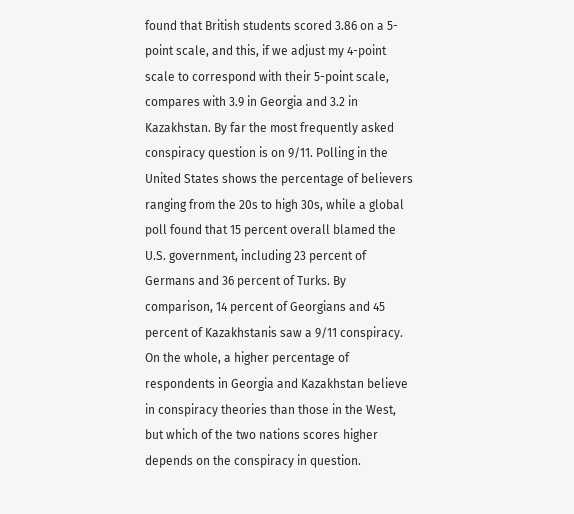found that British students scored 3.86 on a 5-point scale, and this, if we adjust my 4-point scale to correspond with their 5-point scale, compares with 3.9 in Georgia and 3.2 in Kazakhstan. By far the most frequently asked conspiracy question is on 9/11. Polling in the United States shows the percentage of believers ranging from the 20s to high 30s, while a global poll found that 15 percent overall blamed the U.S. government, including 23 percent of Germans and 36 percent of Turks. By comparison, 14 percent of Georgians and 45 percent of Kazakhstanis saw a 9/11 conspiracy. On the whole, a higher percentage of respondents in Georgia and Kazakhstan believe in conspiracy theories than those in the West, but which of the two nations scores higher depends on the conspiracy in question.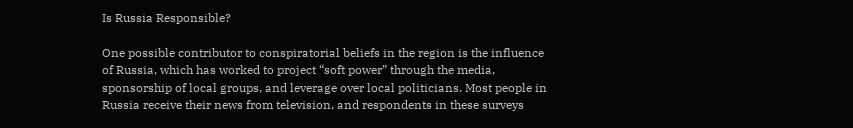Is Russia Responsible?

One possible contributor to conspiratorial beliefs in the region is the influence of Russia, which has worked to project “soft power” through the media, sponsorship of local groups, and leverage over local politicians. Most people in Russia receive their news from television, and respondents in these surveys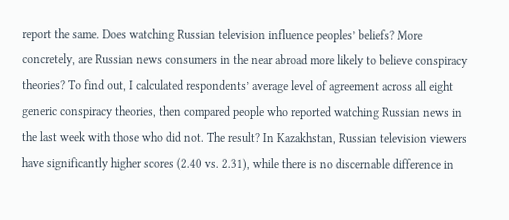report the same. Does watching Russian television influence peoples’ beliefs? More concretely, are Russian news consumers in the near abroad more likely to believe conspiracy theories? To find out, I calculated respondents’ average level of agreement across all eight generic conspiracy theories, then compared people who reported watching Russian news in the last week with those who did not. The result? In Kazakhstan, Russian television viewers have significantly higher scores (2.40 vs. 2.31), while there is no discernable difference in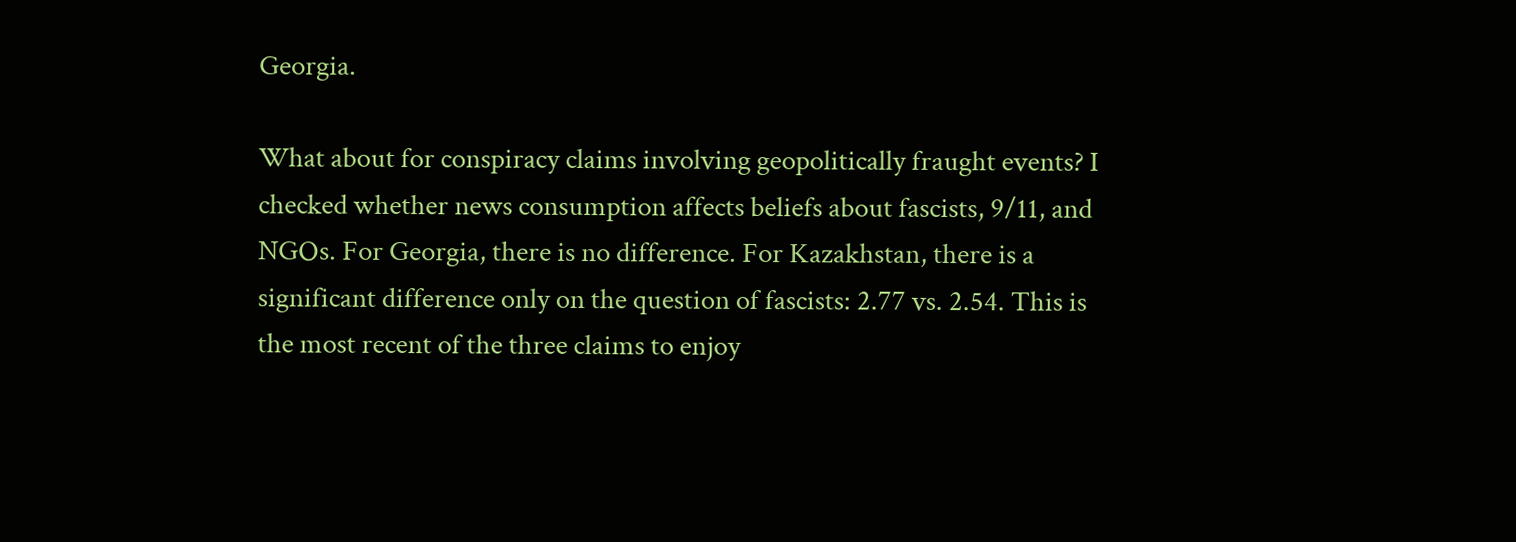Georgia.

What about for conspiracy claims involving geopolitically fraught events? I checked whether news consumption affects beliefs about fascists, 9/11, and NGOs. For Georgia, there is no difference. For Kazakhstan, there is a significant difference only on the question of fascists: 2.77 vs. 2.54. This is the most recent of the three claims to enjoy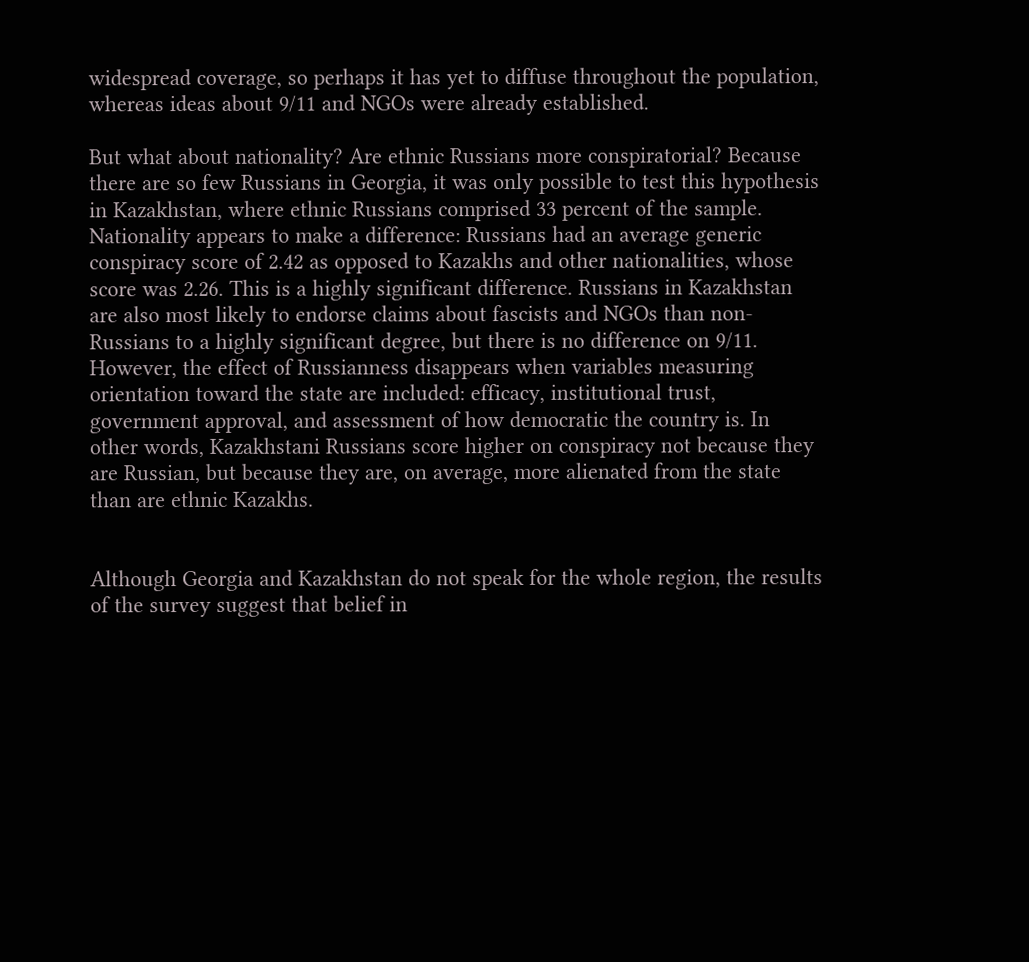widespread coverage, so perhaps it has yet to diffuse throughout the population, whereas ideas about 9/11 and NGOs were already established.

But what about nationality? Are ethnic Russians more conspiratorial? Because there are so few Russians in Georgia, it was only possible to test this hypothesis in Kazakhstan, where ethnic Russians comprised 33 percent of the sample. Nationality appears to make a difference: Russians had an average generic conspiracy score of 2.42 as opposed to Kazakhs and other nationalities, whose score was 2.26. This is a highly significant difference. Russians in Kazakhstan are also most likely to endorse claims about fascists and NGOs than non-Russians to a highly significant degree, but there is no difference on 9/11. However, the effect of Russianness disappears when variables measuring orientation toward the state are included: efficacy, institutional trust, government approval, and assessment of how democratic the country is. In other words, Kazakhstani Russians score higher on conspiracy not because they are Russian, but because they are, on average, more alienated from the state than are ethnic Kazakhs.


Although Georgia and Kazakhstan do not speak for the whole region, the results of the survey suggest that belief in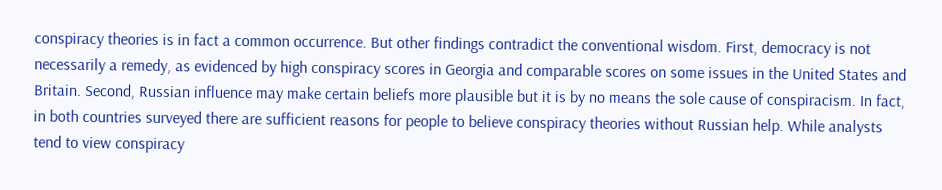conspiracy theories is in fact a common occurrence. But other findings contradict the conventional wisdom. First, democracy is not necessarily a remedy, as evidenced by high conspiracy scores in Georgia and comparable scores on some issues in the United States and Britain. Second, Russian influence may make certain beliefs more plausible but it is by no means the sole cause of conspiracism. In fact, in both countries surveyed there are sufficient reasons for people to believe conspiracy theories without Russian help. While analysts tend to view conspiracy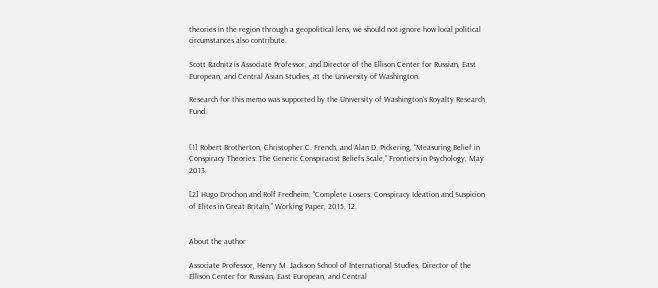theories in the region through a geopolitical lens, we should not ignore how local political circumstances also contribute.

Scott Radnitz is Associate Professor, and Director of the Ellison Center for Russian, East European, and Central Asian Studies, at the University of Washington.

Research for this memo was supported by the University of Washington’s Royalty Research Fund.


[1] Robert Brotherton, Christopher C. French, and Alan D. Pickering, “Measuring Belief in Conspiracy Theories: The Generic Conspiracist Beliefs Scale,” Frontiers in Psychology, May 2013.

[2] Hugo Drochon and Rolf Fredheim, “Complete Losers: Conspiracy Ideation and Suspicion of Elites in Great Britain,” Working Paper, 2015, 12.


About the author

Associate Professor, Henry M. Jackson School of International Studies, Director of the Ellison Center for Russian, East European, and Central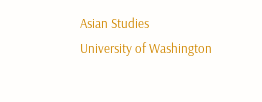Asian Studies
University of Washington